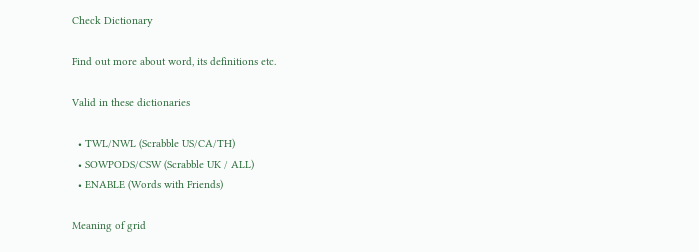Check Dictionary

Find out more about word, its definitions etc.

Valid in these dictionaries

  • TWL/NWL (Scrabble US/CA/TH)
  • SOWPODS/CSW (Scrabble UK / ALL)
  • ENABLE (Words with Friends)

Meaning of grid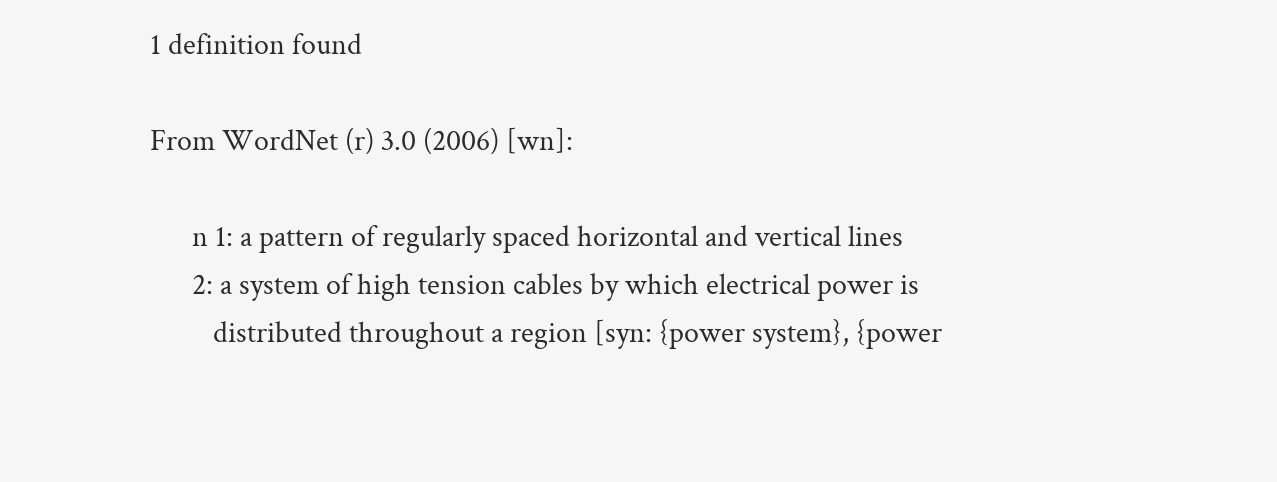1 definition found

From WordNet (r) 3.0 (2006) [wn]:

      n 1: a pattern of regularly spaced horizontal and vertical lines
      2: a system of high tension cables by which electrical power is
         distributed throughout a region [syn: {power system}, {power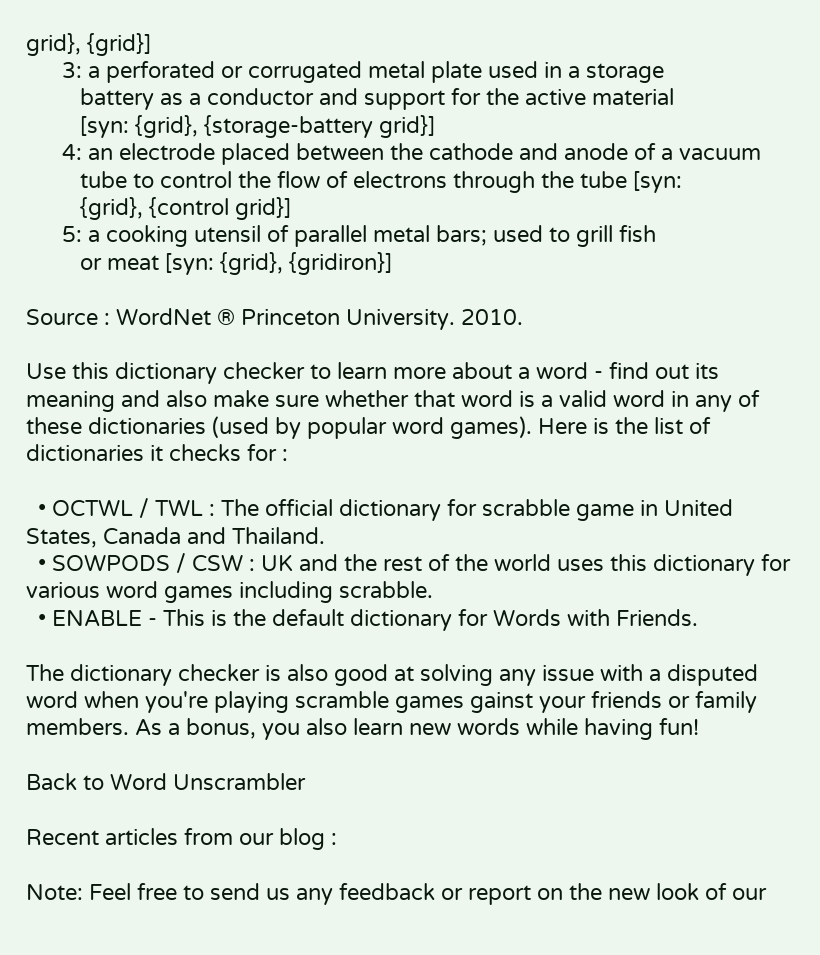grid}, {grid}]
      3: a perforated or corrugated metal plate used in a storage
         battery as a conductor and support for the active material
         [syn: {grid}, {storage-battery grid}]
      4: an electrode placed between the cathode and anode of a vacuum
         tube to control the flow of electrons through the tube [syn:
         {grid}, {control grid}]
      5: a cooking utensil of parallel metal bars; used to grill fish
         or meat [syn: {grid}, {gridiron}]

Source : WordNet ® Princeton University. 2010.

Use this dictionary checker to learn more about a word - find out its meaning and also make sure whether that word is a valid word in any of these dictionaries (used by popular word games). Here is the list of dictionaries it checks for :

  • OCTWL / TWL : The official dictionary for scrabble game in United States, Canada and Thailand.
  • SOWPODS / CSW : UK and the rest of the world uses this dictionary for various word games including scrabble.
  • ENABLE - This is the default dictionary for Words with Friends.

The dictionary checker is also good at solving any issue with a disputed word when you're playing scramble games gainst your friends or family members. As a bonus, you also learn new words while having fun!

Back to Word Unscrambler

Recent articles from our blog :

Note: Feel free to send us any feedback or report on the new look of our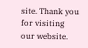site. Thank you for visiting our website.